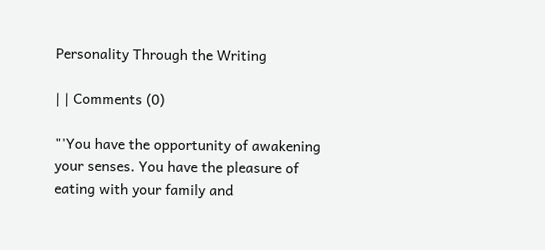Personality Through the Writing

| | Comments (0)

"'You have the opportunity of awakening your senses. You have the pleasure of eating with your family and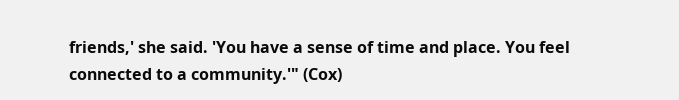friends,' she said. 'You have a sense of time and place. You feel connected to a community.'" (Cox)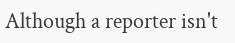Although a reporter isn't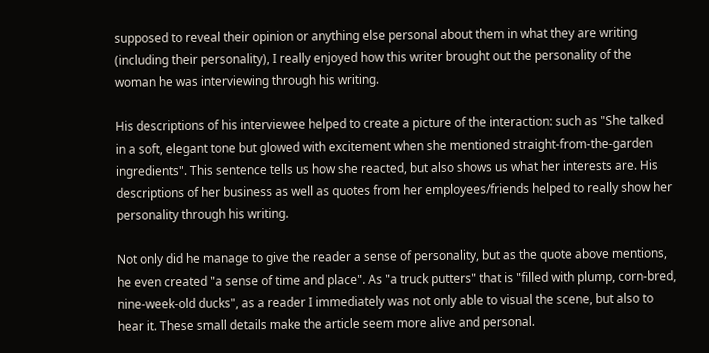supposed to reveal their opinion or anything else personal about them in what they are writing (including their personality), I really enjoyed how this writer brought out the personality of the woman he was interviewing through his writing.

His descriptions of his interviewee helped to create a picture of the interaction: such as "She talked in a soft, elegant tone but glowed with excitement when she mentioned straight-from-the-garden ingredients". This sentence tells us how she reacted, but also shows us what her interests are. His descriptions of her business as well as quotes from her employees/friends helped to really show her personality through his writing.

Not only did he manage to give the reader a sense of personality, but as the quote above mentions, he even created "a sense of time and place". As "a truck putters" that is "filled with plump, corn-bred, nine-week-old ducks", as a reader I immediately was not only able to visual the scene, but also to hear it. These small details make the article seem more alive and personal.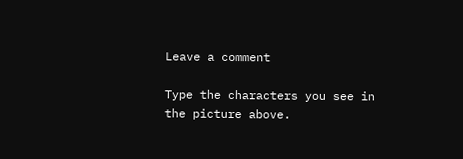Leave a comment

Type the characters you see in the picture above.